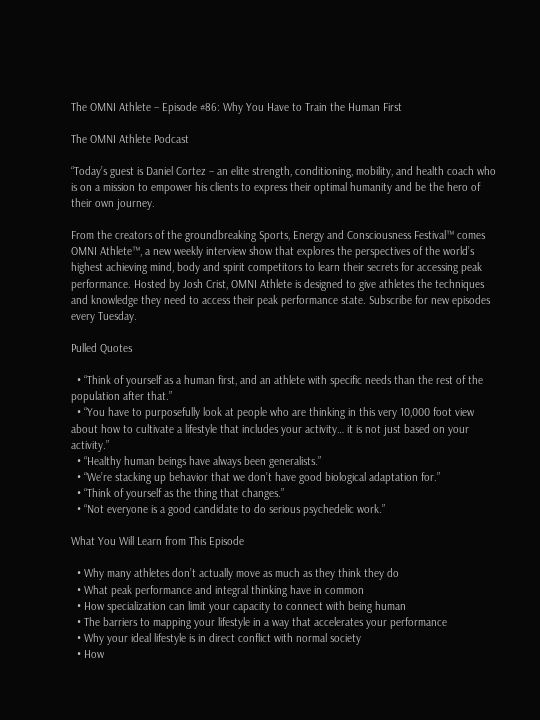The OMNI Athlete – Episode #86: Why You Have to Train the Human First

The OMNI Athlete Podcast

“Today’s guest is Daniel Cortez – an elite strength, conditioning, mobility, and health coach who is on a mission to empower his clients to express their optimal humanity and be the hero of their own journey.

From the creators of the groundbreaking Sports, Energy and Consciousness Festival™ comes OMNI Athlete™, a new weekly interview show that explores the perspectives of the world’s highest achieving mind, body and spirit competitors to learn their secrets for accessing peak performance. Hosted by Josh Crist, OMNI Athlete is designed to give athletes the techniques and knowledge they need to access their peak performance state. Subscribe for new episodes every Tuesday.

Pulled Quotes

  • “Think of yourself as a human first, and an athlete with specific needs than the rest of the population after that.”
  • “You have to purposefully look at people who are thinking in this very 10,000 foot view about how to cultivate a lifestyle that includes your activity… it is not just based on your activity.”
  • “Healthy human beings have always been generalists.”
  • “We’re stacking up behavior that we don’t have good biological adaptation for.”
  • “Think of yourself as the thing that changes.”
  • “Not everyone is a good candidate to do serious psychedelic work.”

What You Will Learn from This Episode

  • Why many athletes don’t actually move as much as they think they do
  • What peak performance and integral thinking have in common
  • How specialization can limit your capacity to connect with being human
  • The barriers to mapping your lifestyle in a way that accelerates your performance
  • Why your ideal lifestyle is in direct conflict with normal society
  • How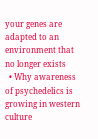your genes are adapted to an environment that no longer exists
  • Why awareness of psychedelics is growing in western culture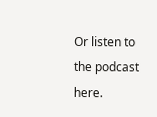Or listen to the podcast here.